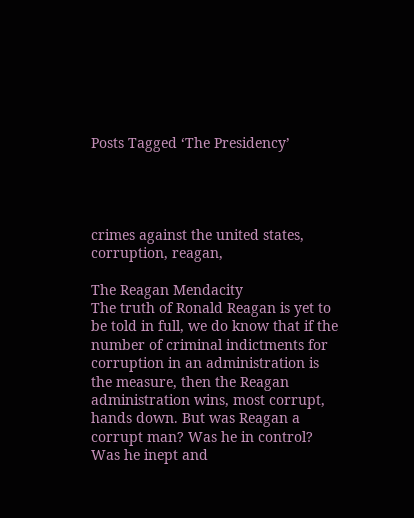Posts Tagged ‘The Presidency’




crimes against the united states, corruption, reagan,

The Reagan Mendacity
The truth of Ronald Reagan is yet to be told in full, we do know that if the number of criminal indictments for corruption in an administration is the measure, then the Reagan administration wins, most corrupt, hands down. But was Reagan a corrupt man? Was he in control? Was he inept and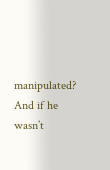manipulated? And if he wasn’t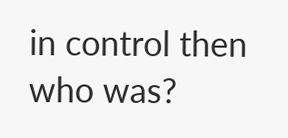in control then who was?